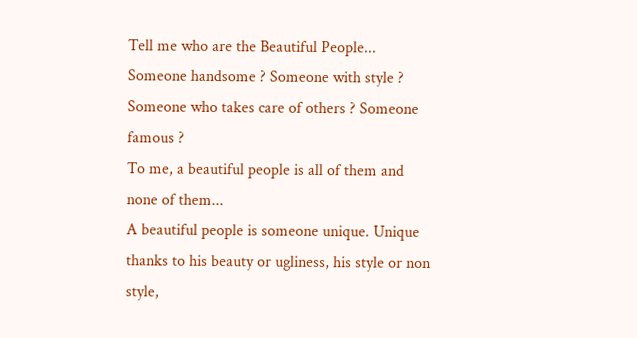Tell me who are the Beautiful People... Someone handsome ? Someone with style ? Someone who takes care of others ? Someone famous ?
To me, a beautiful people is all of them and none of them...
A beautiful people is someone unique. Unique thanks to his beauty or ugliness, his style or non style,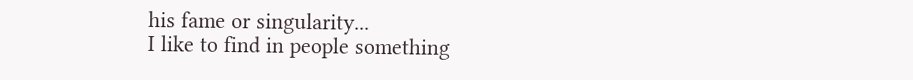his fame or singularity...
I like to find in people something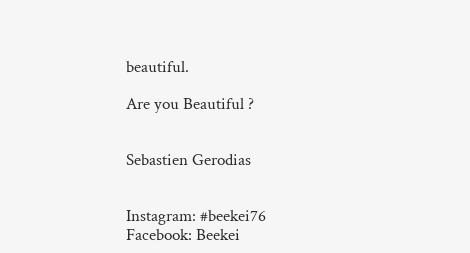beautiful.

Are you Beautiful ?


Sebastien Gerodias


Instagram: #beekei76
Facebook: Beekei